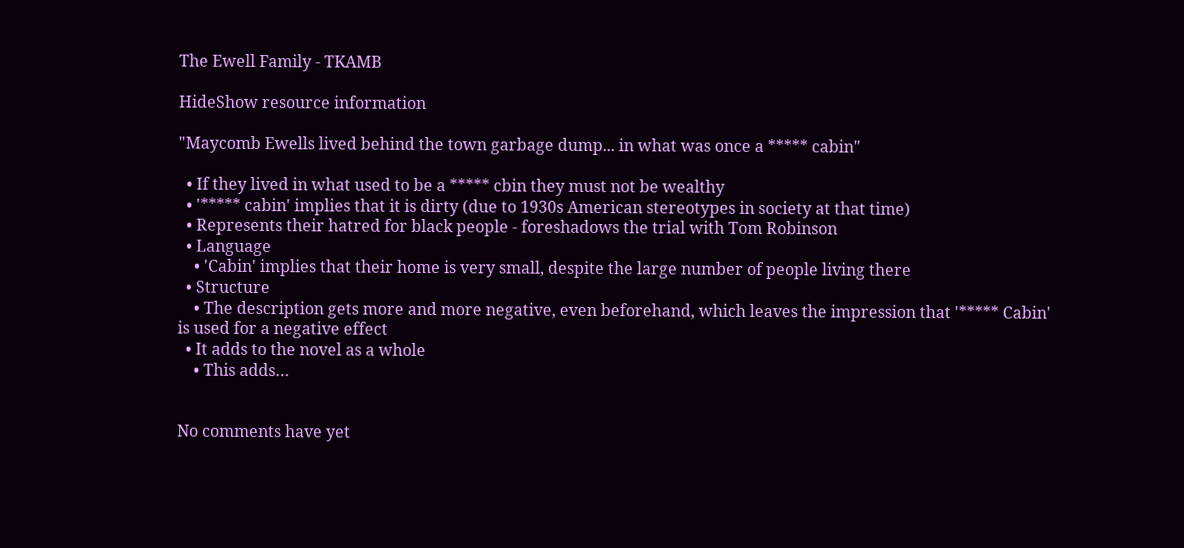The Ewell Family - TKAMB

HideShow resource information

"Maycomb Ewells lived behind the town garbage dump... in what was once a ***** cabin"

  • If they lived in what used to be a ***** cbin they must not be wealthy
  • '***** cabin' implies that it is dirty (due to 1930s American stereotypes in society at that time)
  • Represents their hatred for black people - foreshadows the trial with Tom Robinson
  • Language
    • 'Cabin' implies that their home is very small, despite the large number of people living there
  • Structure
    • The description gets more and more negative, even beforehand, which leaves the impression that '***** Cabin' is used for a negative effect
  • It adds to the novel as a whole
    • This adds…


No comments have yet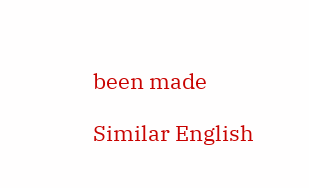been made

Similar English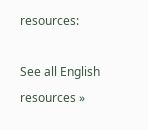resources:

See all English resources »